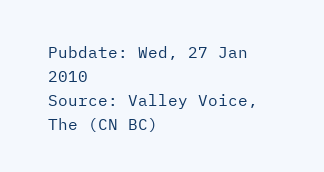Pubdate: Wed, 27 Jan 2010
Source: Valley Voice, The (CN BC)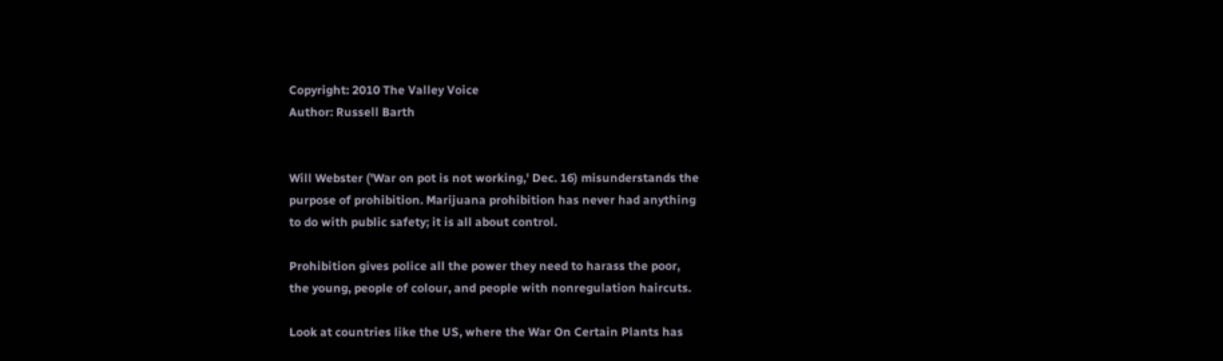Copyright: 2010 The Valley Voice
Author: Russell Barth


Will Webster ('War on pot is not working,' Dec. 16) misunderstands the
purpose of prohibition. Marijuana prohibition has never had anything
to do with public safety; it is all about control.

Prohibition gives police all the power they need to harass the poor,
the young, people of colour, and people with nonregulation haircuts.

Look at countries like the US, where the War On Certain Plants has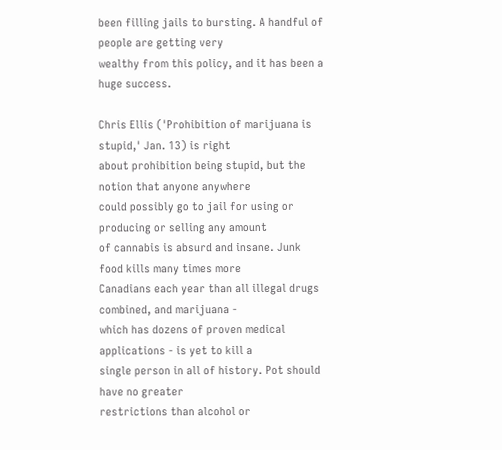been filling jails to bursting. A handful of people are getting very
wealthy from this policy, and it has been a huge success.

Chris Ellis ('Prohibition of marijuana is stupid,' Jan. 13) is right
about prohibition being stupid, but the notion that anyone anywhere
could possibly go to jail for using or producing or selling any amount
of cannabis is absurd and insane. Junk food kills many times more
Canadians each year than all illegal drugs combined, and marijuana -
which has dozens of proven medical applications - is yet to kill a
single person in all of history. Pot should have no greater
restrictions than alcohol or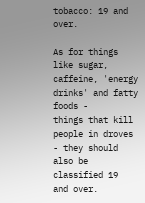tobacco: 19 and over.

As for things like sugar, caffeine, 'energy drinks' and fatty foods -
things that kill people in droves - they should also be classified 19
and over.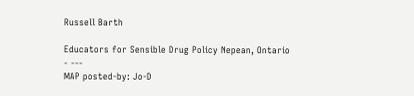Russell Barth

Educators for Sensible Drug Policy Nepean, Ontario
- ---
MAP posted-by: Jo-D